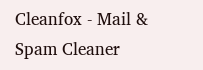Cleanfox - Mail & Spam Cleaner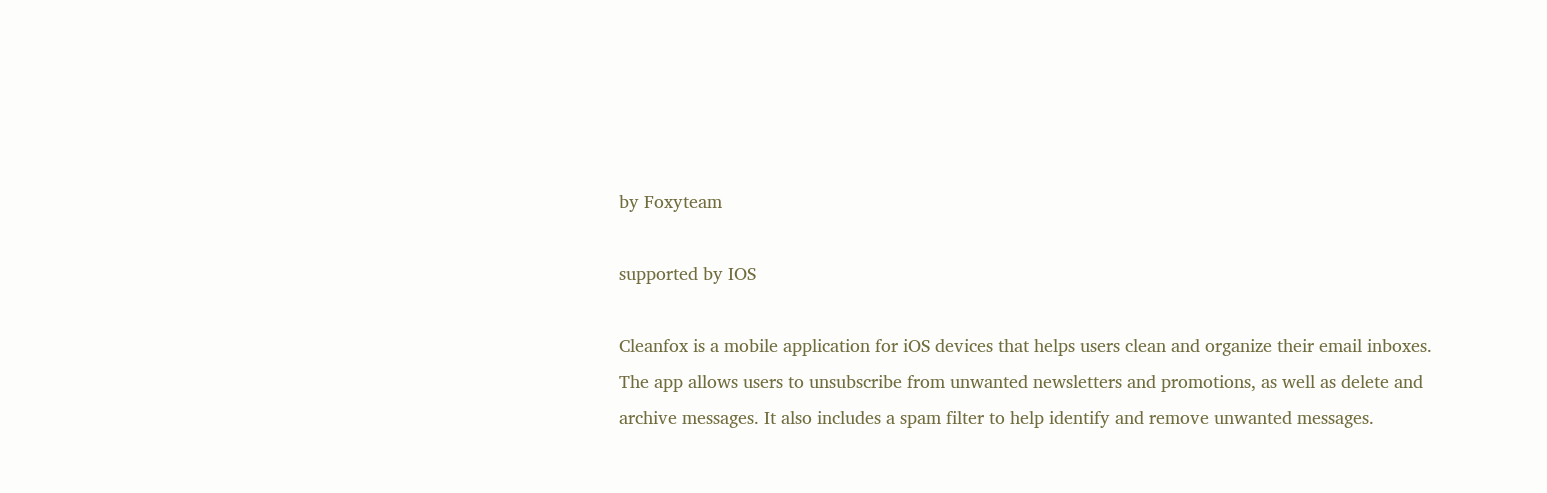by Foxyteam

supported by IOS

Cleanfox is a mobile application for iOS devices that helps users clean and organize their email inboxes. The app allows users to unsubscribe from unwanted newsletters and promotions, as well as delete and archive messages. It also includes a spam filter to help identify and remove unwanted messages.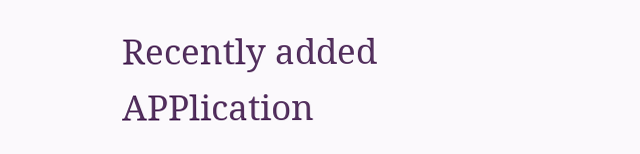Recently added APPlication